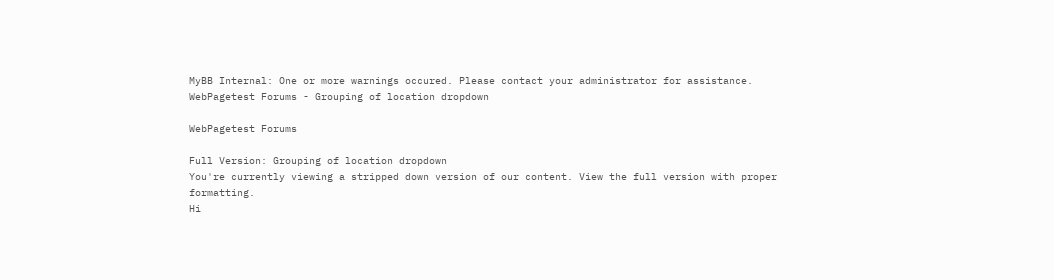MyBB Internal: One or more warnings occured. Please contact your administrator for assistance.
WebPagetest Forums - Grouping of location dropdown

WebPagetest Forums

Full Version: Grouping of location dropdown
You're currently viewing a stripped down version of our content. View the full version with proper formatting.
Hi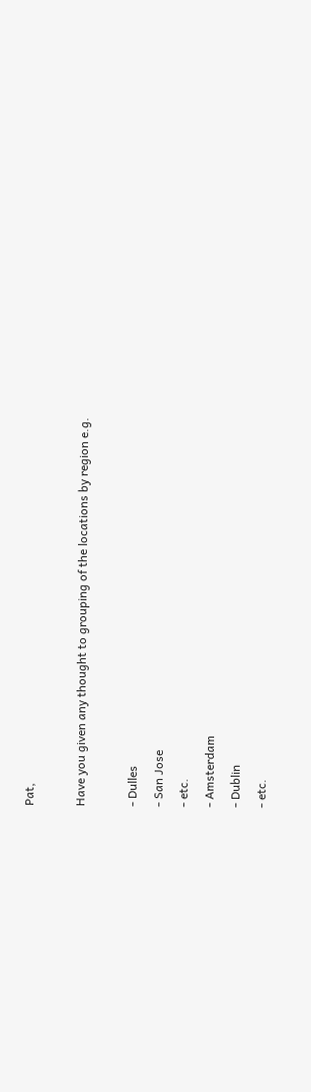Pat,

Have you given any thought to grouping of the locations by region e.g.

- Dulles
- San Jose
- etc.
- Amsterdam
- Dublin
- etc.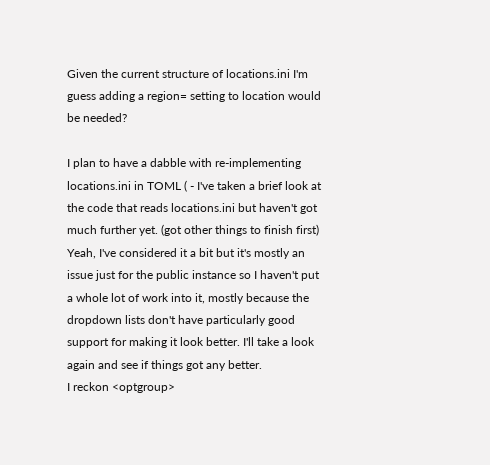Given the current structure of locations.ini I'm guess adding a region= setting to location would be needed?

I plan to have a dabble with re-implementing locations.ini in TOML ( - I've taken a brief look at the code that reads locations.ini but haven't got much further yet. (got other things to finish first)
Yeah, I've considered it a bit but it's mostly an issue just for the public instance so I haven't put a whole lot of work into it, mostly because the dropdown lists don't have particularly good support for making it look better. I'll take a look again and see if things got any better.
I reckon <optgroup>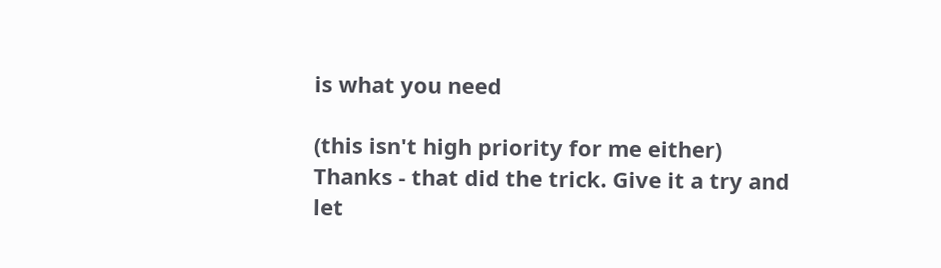is what you need

(this isn't high priority for me either)
Thanks - that did the trick. Give it a try and let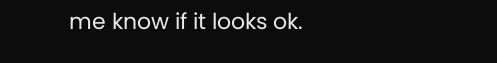me know if it looks ok.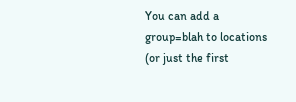You can add a group=blah to locations (or just the first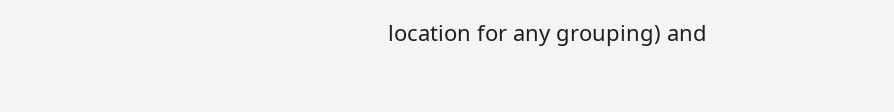location for any grouping) and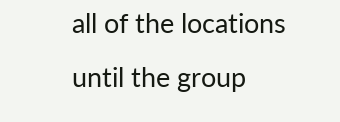all of the locations until the group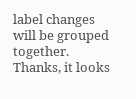label changes will be grouped together.
Thanks, it looks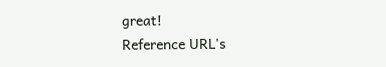great!
Reference URL's